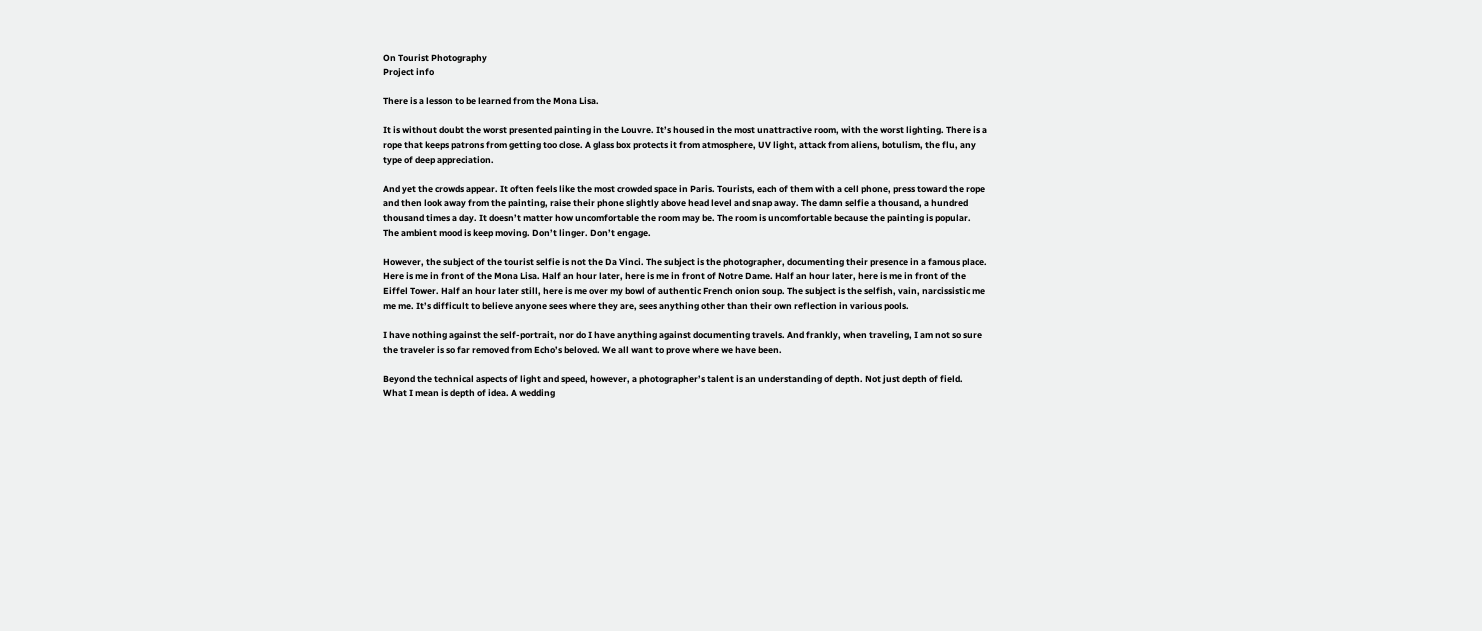On Tourist Photography
Project info

There is a lesson to be learned from the Mona Lisa.

It is without doubt the worst presented painting in the Louvre. It’s housed in the most unattractive room, with the worst lighting. There is a rope that keeps patrons from getting too close. A glass box protects it from atmosphere, UV light, attack from aliens, botulism, the flu, any type of deep appreciation.

And yet the crowds appear. It often feels like the most crowded space in Paris. Tourists, each of them with a cell phone, press toward the rope and then look away from the painting, raise their phone slightly above head level and snap away. The damn selfie a thousand, a hundred thousand times a day. It doesn’t matter how uncomfortable the room may be. The room is uncomfortable because the painting is popular. The ambient mood is keep moving. Don’t linger. Don’t engage.

However, the subject of the tourist selfie is not the Da Vinci. The subject is the photographer, documenting their presence in a famous place. Here is me in front of the Mona Lisa. Half an hour later, here is me in front of Notre Dame. Half an hour later, here is me in front of the Eiffel Tower. Half an hour later still, here is me over my bowl of authentic French onion soup. The subject is the selfish, vain, narcissistic me me me. It’s difficult to believe anyone sees where they are, sees anything other than their own reflection in various pools.

I have nothing against the self-portrait, nor do I have anything against documenting travels. And frankly, when traveling, I am not so sure the traveler is so far removed from Echo’s beloved. We all want to prove where we have been.

Beyond the technical aspects of light and speed, however, a photographer’s talent is an understanding of depth. Not just depth of field. What I mean is depth of idea. A wedding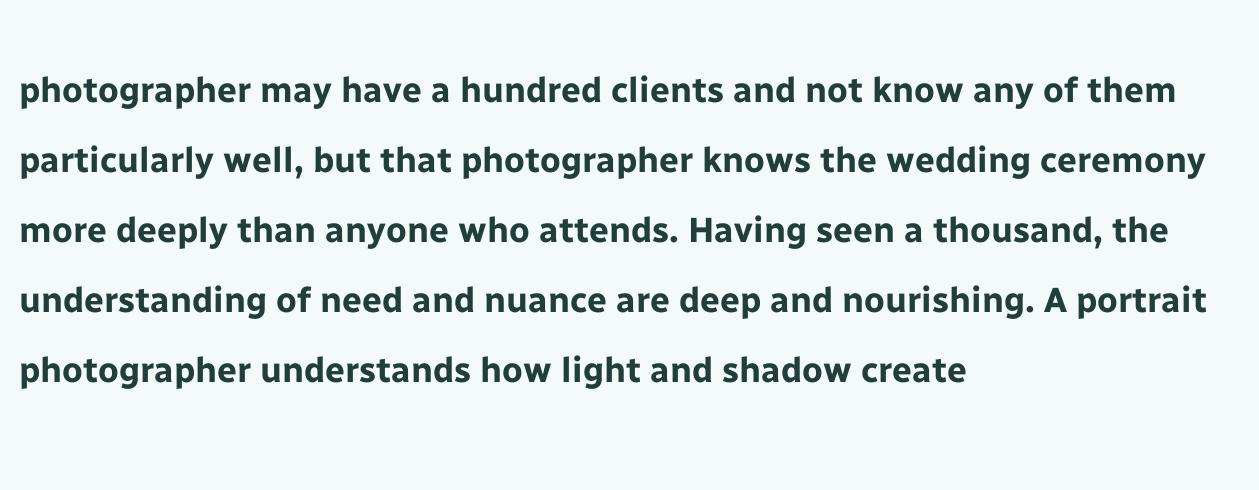photographer may have a hundred clients and not know any of them particularly well, but that photographer knows the wedding ceremony more deeply than anyone who attends. Having seen a thousand, the understanding of need and nuance are deep and nourishing. A portrait photographer understands how light and shadow create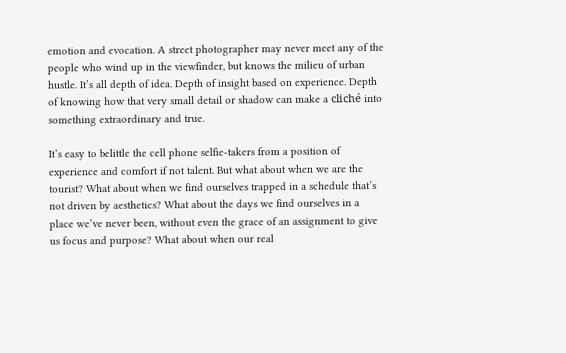emotion and evocation. A street photographer may never meet any of the people who wind up in the viewfinder, but knows the milieu of urban hustle. It’s all depth of idea. Depth of insight based on experience. Depth of knowing how that very small detail or shadow can make a cliché into something extraordinary and true.

It’s easy to belittle the cell phone selfie-takers from a position of experience and comfort if not talent. But what about when we are the tourist? What about when we find ourselves trapped in a schedule that’s not driven by aesthetics? What about the days we find ourselves in a place we’ve never been, without even the grace of an assignment to give us focus and purpose? What about when our real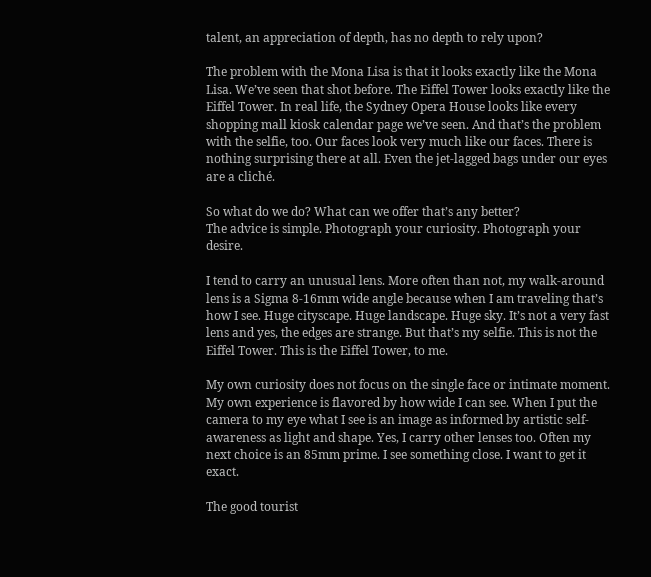talent, an appreciation of depth, has no depth to rely upon?

The problem with the Mona Lisa is that it looks exactly like the Mona Lisa. We’ve seen that shot before. The Eiffel Tower looks exactly like the Eiffel Tower. In real life, the Sydney Opera House looks like every shopping mall kiosk calendar page we’ve seen. And that’s the problem with the selfie, too. Our faces look very much like our faces. There is nothing surprising there at all. Even the jet-lagged bags under our eyes are a cliché.

So what do we do? What can we offer that’s any better?
The advice is simple. Photograph your curiosity. Photograph your desire.

I tend to carry an unusual lens. More often than not, my walk-around lens is a Sigma 8-16mm wide angle because when I am traveling that’s how I see. Huge cityscape. Huge landscape. Huge sky. It’s not a very fast lens and yes, the edges are strange. But that’s my selfie. This is not the Eiffel Tower. This is the Eiffel Tower, to me.

My own curiosity does not focus on the single face or intimate moment. My own experience is flavored by how wide I can see. When I put the camera to my eye what I see is an image as informed by artistic self-awareness as light and shape. Yes, I carry other lenses too. Often my next choice is an 85mm prime. I see something close. I want to get it exact.

The good tourist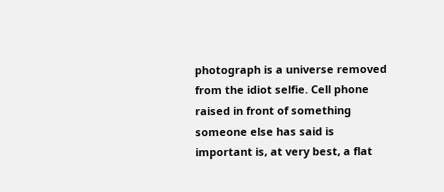photograph is a universe removed from the idiot selfie. Cell phone raised in front of something someone else has said is important is, at very best, a flat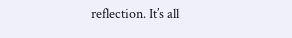reflection. It’s all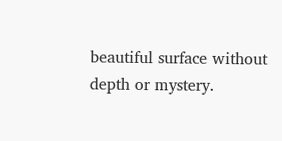beautiful surface without depth or mystery.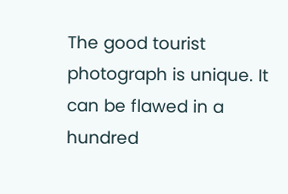The good tourist photograph is unique. It can be flawed in a hundred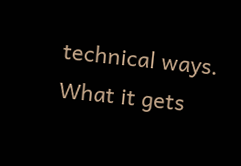technical ways. What it gets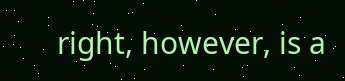right, however, is a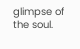glimpse of the soul.